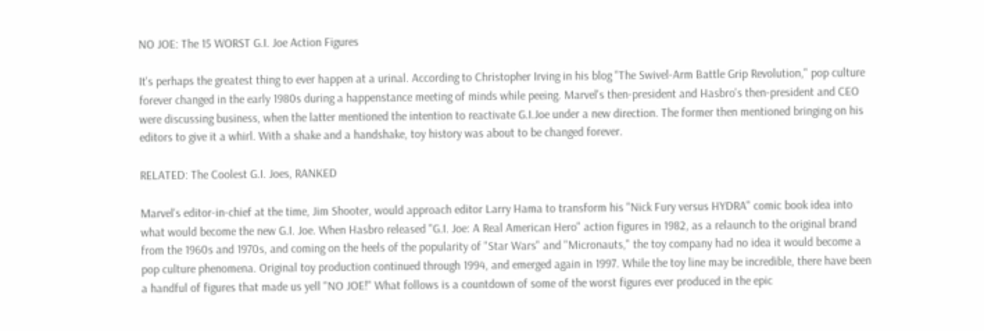NO JOE: The 15 WORST G.I. Joe Action Figures

It's perhaps the greatest thing to ever happen at a urinal. According to Christopher Irving in his blog "The Swivel-Arm Battle Grip Revolution," pop culture forever changed in the early 1980s during a happenstance meeting of minds while peeing. Marvel's then-president and Hasbro's then-president and CEO were discussing business, when the latter mentioned the intention to reactivate G.I.Joe under a new direction. The former then mentioned bringing on his editors to give it a whirl. With a shake and a handshake, toy history was about to be changed forever.

RELATED: The Coolest G.I. Joes, RANKED

Marvel's editor-in-chief at the time, Jim Shooter, would approach editor Larry Hama to transform his "Nick Fury versus HYDRA" comic book idea into what would become the new G.I. Joe. When Hasbro released "G.I. Joe: A Real American Hero" action figures in 1982, as a relaunch to the original brand from the 1960s and 1970s, and coming on the heels of the popularity of "Star Wars" and "Micronauts," the toy company had no idea it would become a pop culture phenomena. Original toy production continued through 1994, and emerged again in 1997. While the toy line may be incredible, there have been a handful of figures that made us yell "NO JOE!" What follows is a countdown of some of the worst figures ever produced in the epic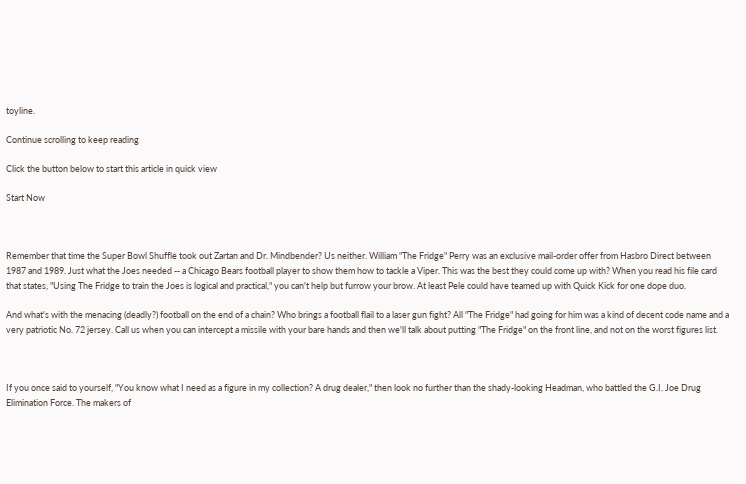toyline.

Continue scrolling to keep reading

Click the button below to start this article in quick view

Start Now



Remember that time the Super Bowl Shuffle took out Zartan and Dr. Mindbender? Us neither. William "The Fridge" Perry was an exclusive mail-order offer from Hasbro Direct between 1987 and 1989. Just what the Joes needed -- a Chicago Bears football player to show them how to tackle a Viper. This was the best they could come up with? When you read his file card that states, "Using The Fridge to train the Joes is logical and practical," you can't help but furrow your brow. At least Pele could have teamed up with Quick Kick for one dope duo.

And what's with the menacing (deadly?) football on the end of a chain? Who brings a football flail to a laser gun fight? All "The Fridge" had going for him was a kind of decent code name and a very patriotic No. 72 jersey. Call us when you can intercept a missile with your bare hands and then we'll talk about putting "The Fridge" on the front line, and not on the worst figures list.



If you once said to yourself, "You know what I need as a figure in my collection? A drug dealer," then look no further than the shady-looking Headman, who battled the G.I. Joe Drug Elimination Force. The makers of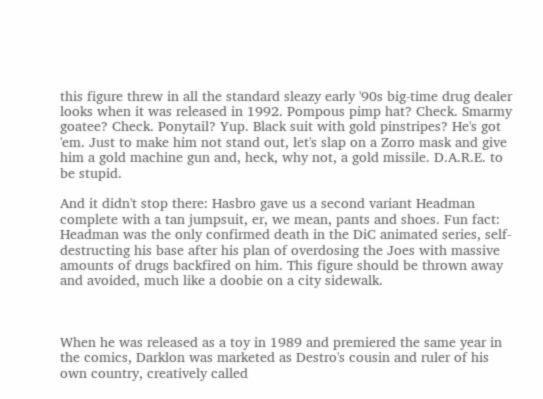this figure threw in all the standard sleazy early '90s big-time drug dealer looks when it was released in 1992. Pompous pimp hat? Check. Smarmy goatee? Check. Ponytail? Yup. Black suit with gold pinstripes? He's got 'em. Just to make him not stand out, let's slap on a Zorro mask and give him a gold machine gun and, heck, why not, a gold missile. D.A.R.E. to be stupid.

And it didn't stop there: Hasbro gave us a second variant Headman complete with a tan jumpsuit, er, we mean, pants and shoes. Fun fact: Headman was the only confirmed death in the DiC animated series, self-destructing his base after his plan of overdosing the Joes with massive amounts of drugs backfired on him. This figure should be thrown away and avoided, much like a doobie on a city sidewalk.



When he was released as a toy in 1989 and premiered the same year in the comics, Darklon was marketed as Destro's cousin and ruler of his own country, creatively called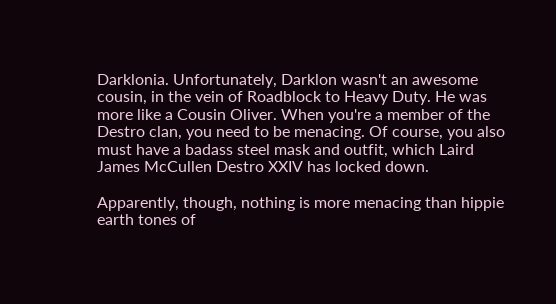Darklonia. Unfortunately, Darklon wasn't an awesome cousin, in the vein of Roadblock to Heavy Duty. He was more like a Cousin Oliver. When you're a member of the Destro clan, you need to be menacing. Of course, you also must have a badass steel mask and outfit, which Laird James McCullen Destro XXIV has locked down.

Apparently, though, nothing is more menacing than hippie earth tones of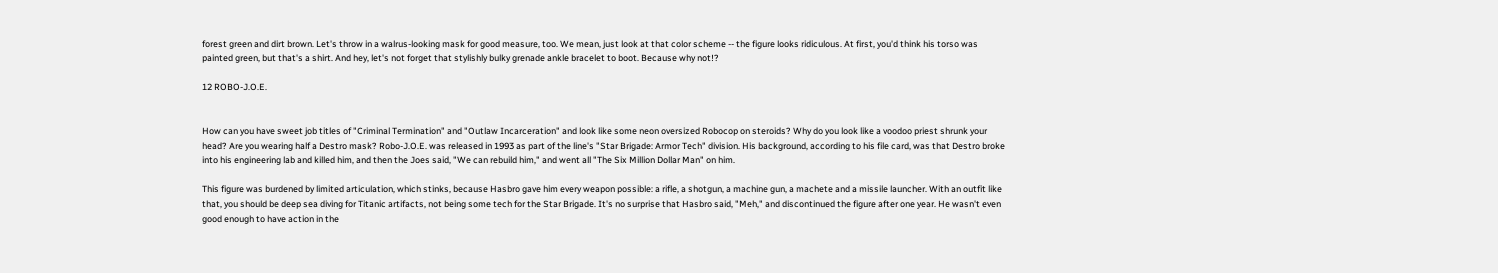forest green and dirt brown. Let's throw in a walrus-looking mask for good measure, too. We mean, just look at that color scheme -- the figure looks ridiculous. At first, you'd think his torso was painted green, but that's a shirt. And hey, let's not forget that stylishly bulky grenade ankle bracelet to boot. Because why not!?

12 ROBO-J.O.E.


How can you have sweet job titles of "Criminal Termination" and "Outlaw Incarceration" and look like some neon oversized Robocop on steroids? Why do you look like a voodoo priest shrunk your head? Are you wearing half a Destro mask? Robo-J.O.E. was released in 1993 as part of the line's "Star Brigade: Armor Tech" division. His background, according to his file card, was that Destro broke into his engineering lab and killed him, and then the Joes said, "We can rebuild him," and went all "The Six Million Dollar Man" on him.

This figure was burdened by limited articulation, which stinks, because Hasbro gave him every weapon possible: a rifle, a shotgun, a machine gun, a machete and a missile launcher. With an outfit like that, you should be deep sea diving for Titanic artifacts, not being some tech for the Star Brigade. It's no surprise that Hasbro said, "Meh," and discontinued the figure after one year. He wasn't even good enough to have action in the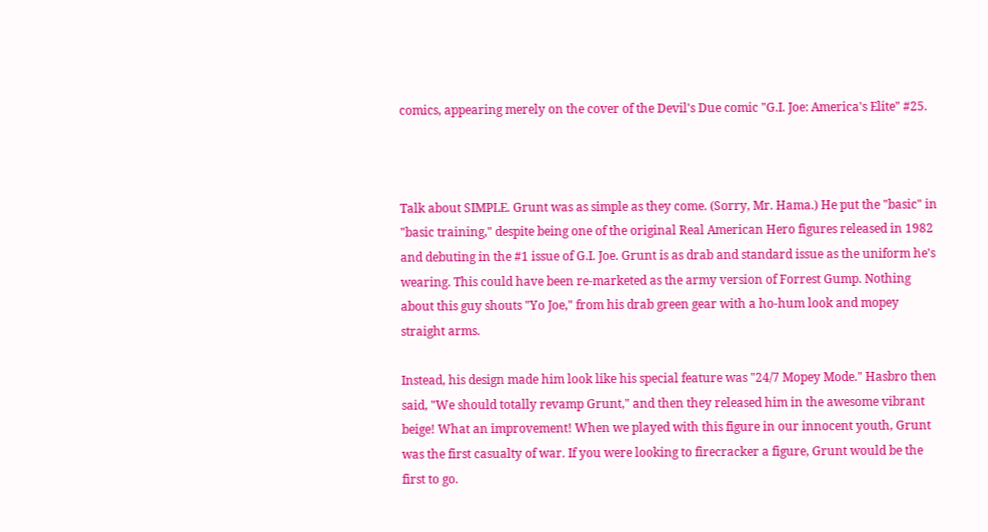comics, appearing merely on the cover of the Devil's Due comic "G.I. Joe: America's Elite" #25.



Talk about SIMPLE. Grunt was as simple as they come. (Sorry, Mr. Hama.) He put the "basic" in "basic training," despite being one of the original Real American Hero figures released in 1982 and debuting in the #1 issue of G.I. Joe. Grunt is as drab and standard issue as the uniform he's wearing. This could have been re-marketed as the army version of Forrest Gump. Nothing about this guy shouts "Yo Joe," from his drab green gear with a ho-hum look and mopey straight arms.

Instead, his design made him look like his special feature was "24/7 Mopey Mode." Hasbro then said, "We should totally revamp Grunt," and then they released him in the awesome vibrant beige! What an improvement! When we played with this figure in our innocent youth, Grunt was the first casualty of war. If you were looking to firecracker a figure, Grunt would be the first to go.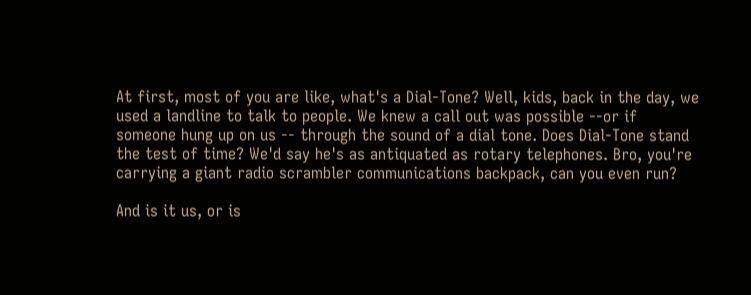At first, most of you are like, what's a Dial-Tone? Well, kids, back in the day, we used a landline to talk to people. We knew a call out was possible --or if someone hung up on us -- through the sound of a dial tone. Does Dial-Tone stand the test of time? We'd say he's as antiquated as rotary telephones. Bro, you're carrying a giant radio scrambler communications backpack, can you even run?

And is it us, or is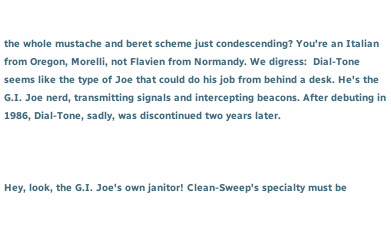the whole mustache and beret scheme just condescending? You're an Italian from Oregon, Morelli, not Flavien from Normandy. We digress:  Dial-Tone seems like the type of Joe that could do his job from behind a desk. He's the G.I. Joe nerd, transmitting signals and intercepting beacons. After debuting in 1986, Dial-Tone, sadly, was discontinued two years later.



Hey, look, the G.I. Joe's own janitor! Clean-Sweep's specialty must be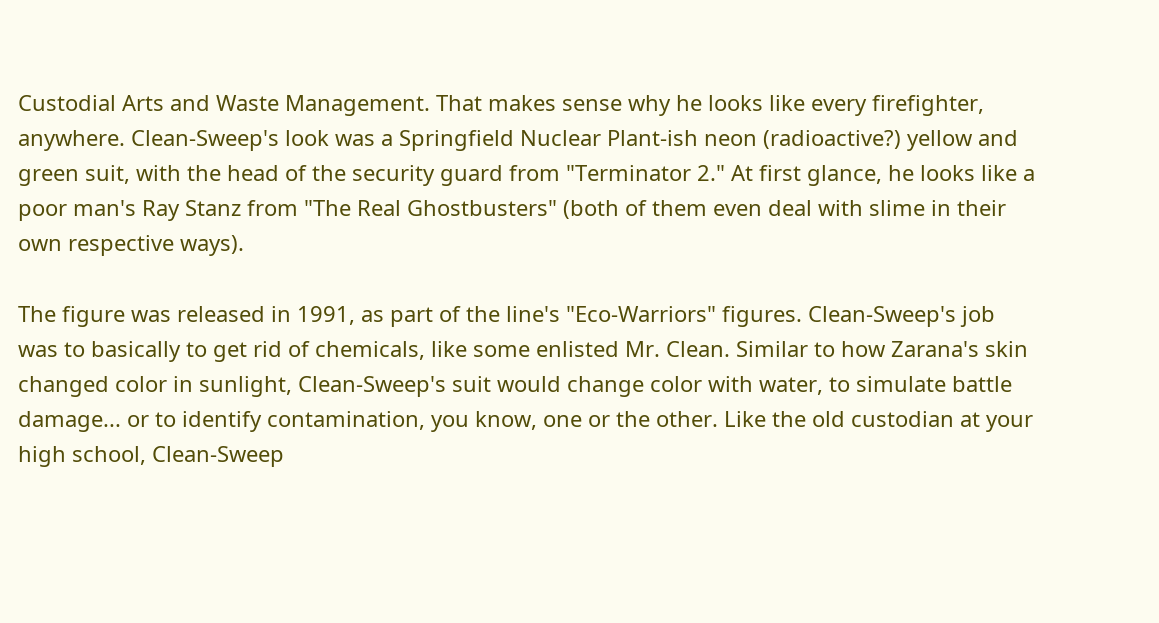Custodial Arts and Waste Management. That makes sense why he looks like every firefighter, anywhere. Clean-Sweep's look was a Springfield Nuclear Plant-ish neon (radioactive?) yellow and green suit, with the head of the security guard from "Terminator 2." At first glance, he looks like a poor man's Ray Stanz from "The Real Ghostbusters" (both of them even deal with slime in their own respective ways).

The figure was released in 1991, as part of the line's "Eco-Warriors" figures. Clean-Sweep's job was to basically to get rid of chemicals, like some enlisted Mr. Clean. Similar to how Zarana's skin changed color in sunlight, Clean-Sweep's suit would change color with water, to simulate battle damage... or to identify contamination, you know, one or the other. Like the old custodian at your high school, Clean-Sweep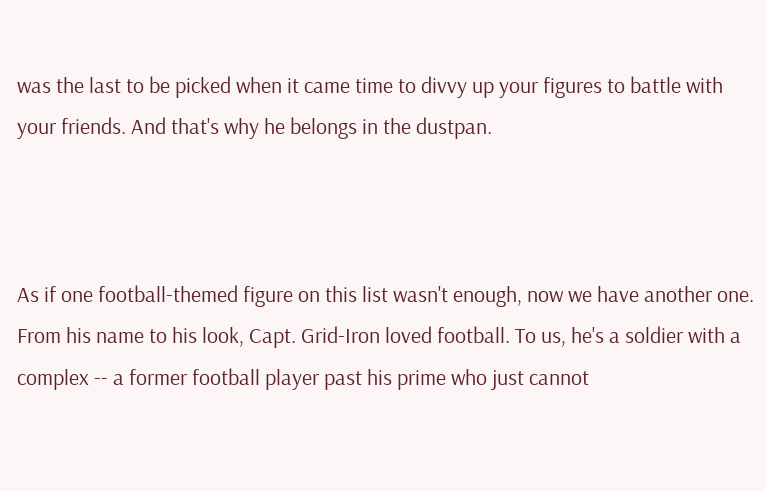was the last to be picked when it came time to divvy up your figures to battle with your friends. And that's why he belongs in the dustpan.



As if one football-themed figure on this list wasn't enough, now we have another one. From his name to his look, Capt. Grid-Iron loved football. To us, he's a soldier with a complex -- a former football player past his prime who just cannot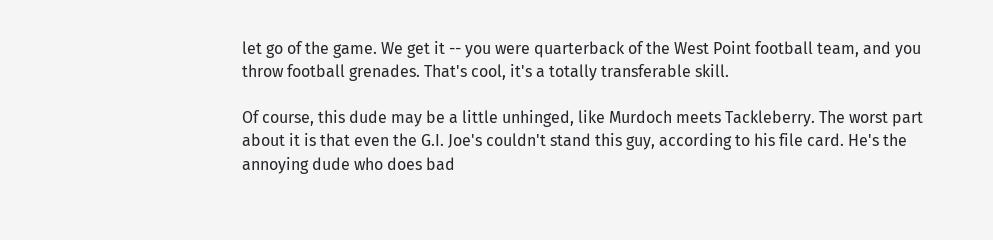let go of the game. We get it -- you were quarterback of the West Point football team, and you throw football grenades. That's cool, it's a totally transferable skill.

Of course, this dude may be a little unhinged, like Murdoch meets Tackleberry. The worst part about it is that even the G.I. Joe's couldn't stand this guy, according to his file card. He's the annoying dude who does bad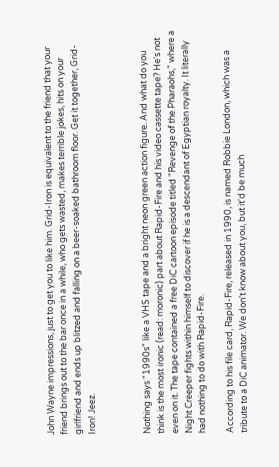John Wayne impressions, just to get you to like him. Grid-Iron is equivalent to the friend that your friend brings out to the bar once in a while, who gets wasted, makes terrible jokes, hits on your girlfriend and ends up blitzed and falling on a beer-soaked bathroom floor. Get it together, Grid-Iron! Jeez.



Nothing says "1990s" like a VHS tape and a bright neon green action figure. And what do you think is the most ironic (read: moronic) part about Rapid-Fire and his video cassette tape? He's not even on it. The tape contained a free DiC cartoon episode titled "Revenge of the Pharaohs," where a Night Creeper fights within himself to discover if he is a descendant of Egyptian royalty. It literally had nothing to do with Rapid-Fire.

According to his file card, Rapid-Fire, released in 1990, is named Robbie London, which was a tribute to a DiC animator. We don't know about you, but it'd be much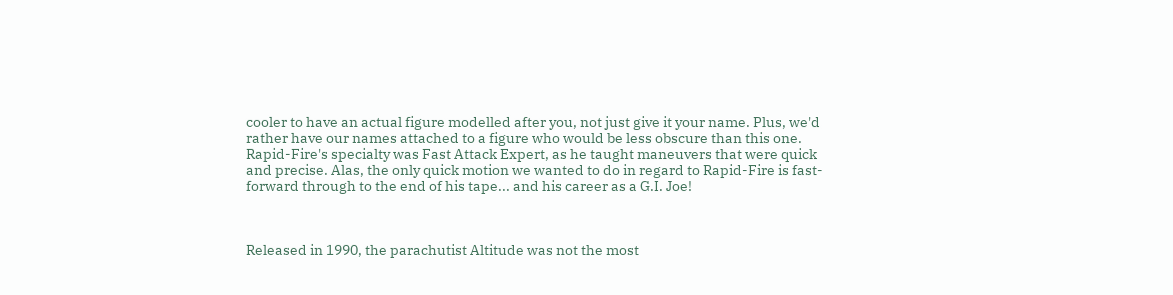cooler to have an actual figure modelled after you, not just give it your name. Plus, we'd rather have our names attached to a figure who would be less obscure than this one. Rapid-Fire's specialty was Fast Attack Expert, as he taught maneuvers that were quick and precise. Alas, the only quick motion we wanted to do in regard to Rapid-Fire is fast-forward through to the end of his tape... and his career as a G.I. Joe!



Released in 1990, the parachutist Altitude was not the most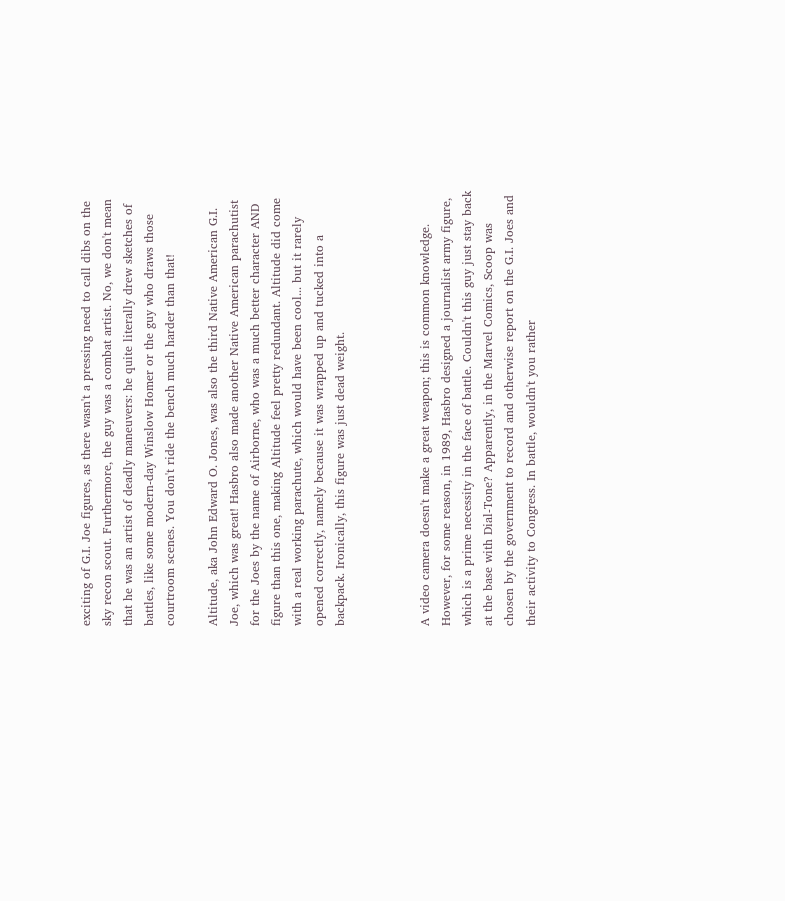exciting of G.I. Joe figures, as there wasn't a pressing need to call dibs on the sky recon scout. Furthermore, the guy was a combat artist. No, we don't mean that he was an artist of deadly maneuvers: he quite literally drew sketches of battles, like some modern-day Winslow Homer or the guy who draws those courtroom scenes. You don't ride the bench much harder than that!

Altitude, aka John Edward O. Jones, was also the third Native American G.I. Joe, which was great! Hasbro also made another Native American parachutist for the Joes by the name of Airborne, who was a much better character AND figure than this one, making Altitude feel pretty redundant. Altitude did come with a real working parachute, which would have been cool... but it rarely opened correctly, namely because it was wrapped up and tucked into a backpack. Ironically, this figure was just dead weight.



A video camera doesn't make a great weapon; this is common knowledge. However, for some reason, in 1989, Hasbro designed a journalist army figure, which is a prime necessity in the face of battle. Couldn't this guy just stay back at the base with Dial-Tone? Apparently, in the Marvel Comics, Scoop was chosen by the government to record and otherwise report on the G.I. Joes and their activity to Congress. In battle, wouldn't you rather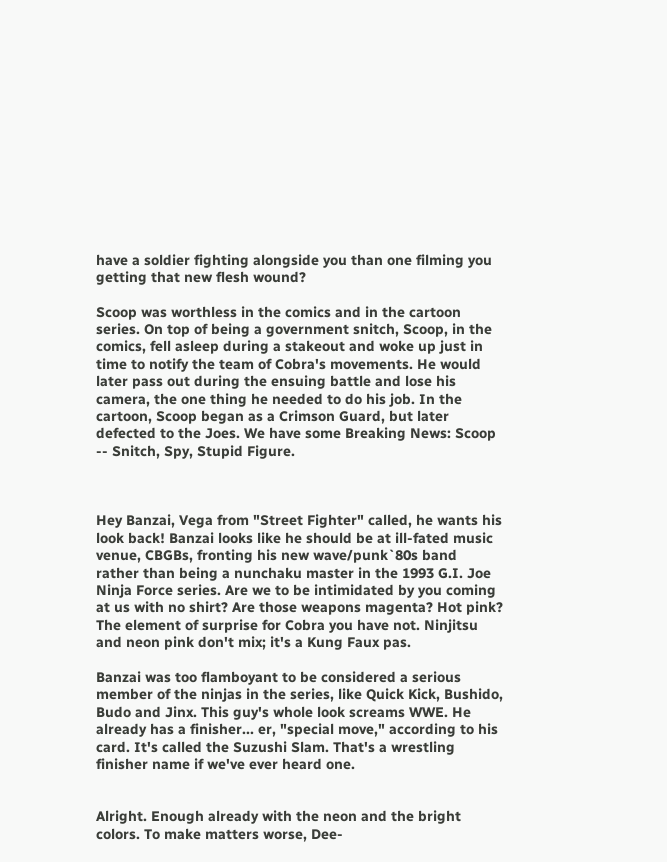have a soldier fighting alongside you than one filming you getting that new flesh wound?

Scoop was worthless in the comics and in the cartoon series. On top of being a government snitch, Scoop, in the comics, fell asleep during a stakeout and woke up just in time to notify the team of Cobra's movements. He would later pass out during the ensuing battle and lose his camera, the one thing he needed to do his job. In the cartoon, Scoop began as a Crimson Guard, but later defected to the Joes. We have some Breaking News: Scoop -- Snitch, Spy, Stupid Figure.



Hey Banzai, Vega from "Street Fighter" called, he wants his look back! Banzai looks like he should be at ill-fated music venue, CBGBs, fronting his new wave/punk`80s band rather than being a nunchaku master in the 1993 G.I. Joe Ninja Force series. Are we to be intimidated by you coming at us with no shirt? Are those weapons magenta? Hot pink? The element of surprise for Cobra you have not. Ninjitsu and neon pink don't mix; it's a Kung Faux pas.

Banzai was too flamboyant to be considered a serious member of the ninjas in the series, like Quick Kick, Bushido, Budo and Jinx. This guy's whole look screams WWE. He already has a finisher... er, "special move," according to his card. It's called the Suzushi Slam. That's a wrestling finisher name if we've ever heard one.


Alright. Enough already with the neon and the bright colors. To make matters worse, Dee-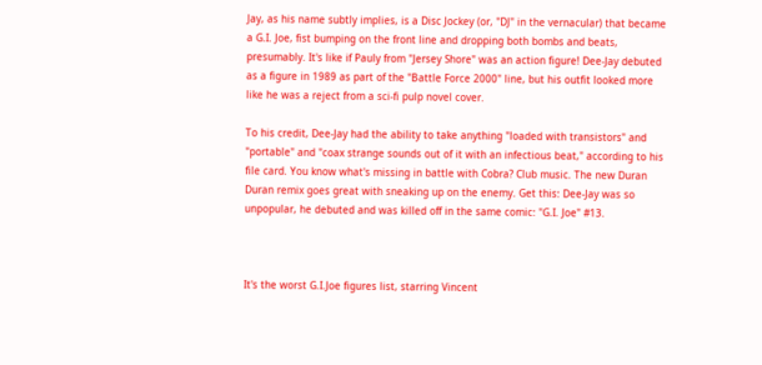Jay, as his name subtly implies, is a Disc Jockey (or, "DJ" in the vernacular) that became a G.I. Joe, fist bumping on the front line and dropping both bombs and beats, presumably. It's like if Pauly from "Jersey Shore" was an action figure! Dee-Jay debuted as a figure in 1989 as part of the "Battle Force 2000" line, but his outfit looked more like he was a reject from a sci-fi pulp novel cover.

To his credit, Dee-Jay had the ability to take anything "loaded with transistors" and "portable" and "coax strange sounds out of it with an infectious beat," according to his file card. You know what's missing in battle with Cobra? Club music. The new Duran Duran remix goes great with sneaking up on the enemy. Get this: Dee-Jay was so unpopular, he debuted and was killed off in the same comic: "G.I. Joe" #13.



It's the worst G.I.Joe figures list, starring Vincent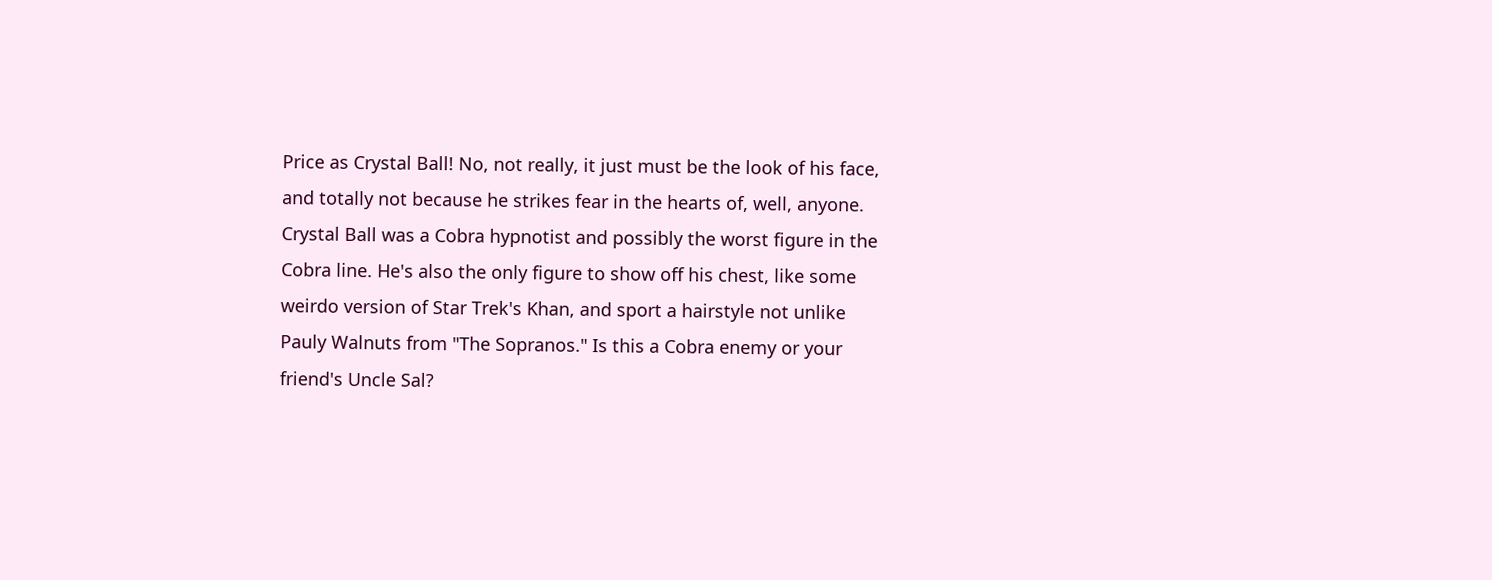Price as Crystal Ball! No, not really, it just must be the look of his face, and totally not because he strikes fear in the hearts of, well, anyone. Crystal Ball was a Cobra hypnotist and possibly the worst figure in the Cobra line. He's also the only figure to show off his chest, like some weirdo version of Star Trek's Khan, and sport a hairstyle not unlike Pauly Walnuts from "The Sopranos." Is this a Cobra enemy or your friend's Uncle Sal?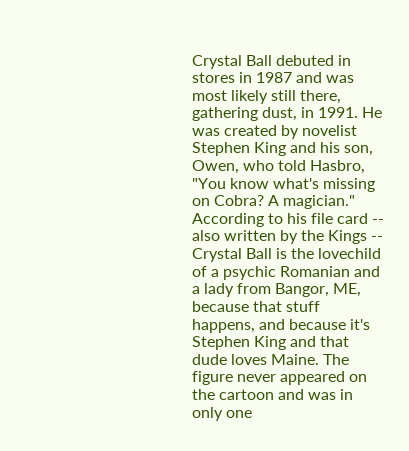Crystal Ball debuted in stores in 1987 and was most likely still there, gathering dust, in 1991. He was created by novelist Stephen King and his son, Owen, who told Hasbro, "You know what's missing on Cobra? A magician." According to his file card -- also written by the Kings -- Crystal Ball is the lovechild of a psychic Romanian and a lady from Bangor, ME, because that stuff happens, and because it's Stephen King and that dude loves Maine. The figure never appeared on the cartoon and was in only one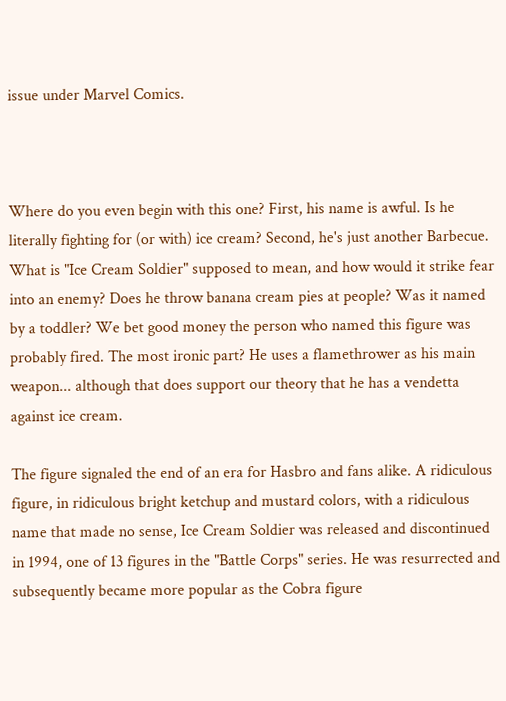issue under Marvel Comics.



Where do you even begin with this one? First, his name is awful. Is he literally fighting for (or with) ice cream? Second, he's just another Barbecue. What is "Ice Cream Soldier" supposed to mean, and how would it strike fear into an enemy? Does he throw banana cream pies at people? Was it named by a toddler? We bet good money the person who named this figure was probably fired. The most ironic part? He uses a flamethrower as his main weapon... although that does support our theory that he has a vendetta against ice cream.

The figure signaled the end of an era for Hasbro and fans alike. A ridiculous figure, in ridiculous bright ketchup and mustard colors, with a ridiculous name that made no sense, Ice Cream Soldier was released and discontinued in 1994, one of 13 figures in the "Battle Corps" series. He was resurrected and subsequently became more popular as the Cobra figure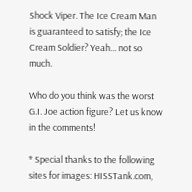Shock Viper. The Ice Cream Man is guaranteed to satisfy; the Ice Cream Soldier? Yeah... not so much.

Who do you think was the worst G.I. Joe action figure? Let us know in the comments!

* Special thanks to the following sites for images: HISSTank.com,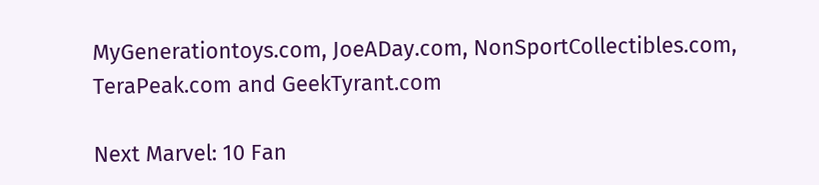MyGenerationtoys.com, JoeADay.com, NonSportCollectibles.com, TeraPeak.com and GeekTyrant.com

Next Marvel: 10 Fan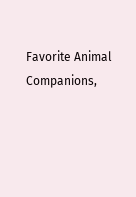Favorite Animal Companions,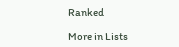Ranked

More in Lists